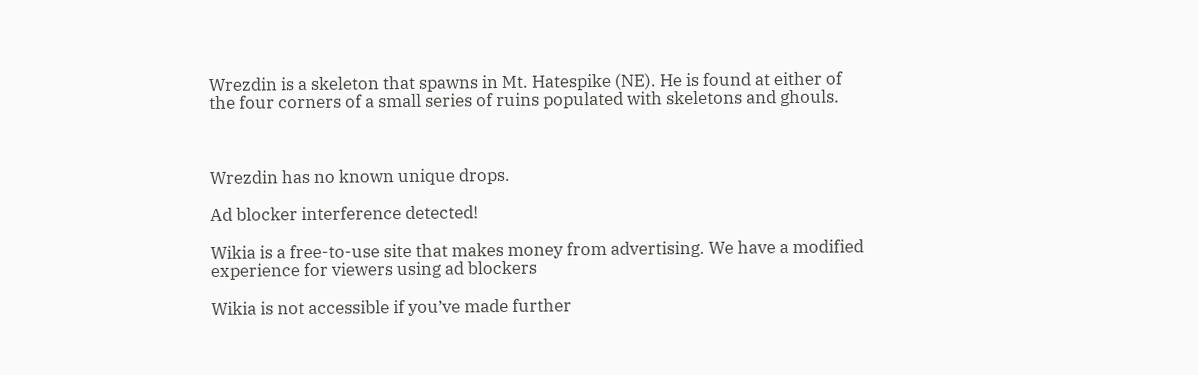Wrezdin is a skeleton that spawns in Mt. Hatespike (NE). He is found at either of the four corners of a small series of ruins populated with skeletons and ghouls.



Wrezdin has no known unique drops.

Ad blocker interference detected!

Wikia is a free-to-use site that makes money from advertising. We have a modified experience for viewers using ad blockers

Wikia is not accessible if you’ve made further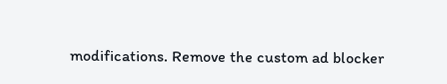modifications. Remove the custom ad blocker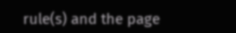rule(s) and the page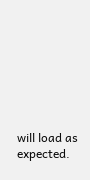will load as expected.